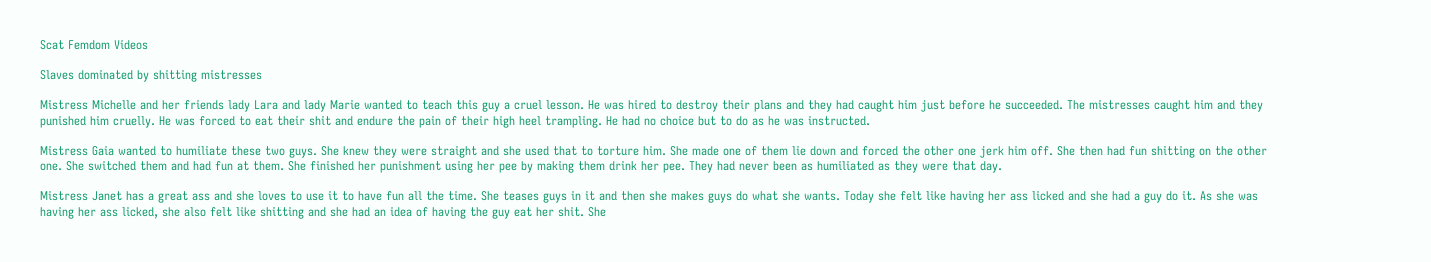Scat Femdom Videos

Slaves dominated by shitting mistresses

Mistress Michelle and her friends lady Lara and lady Marie wanted to teach this guy a cruel lesson. He was hired to destroy their plans and they had caught him just before he succeeded. The mistresses caught him and they punished him cruelly. He was forced to eat their shit and endure the pain of their high heel trampling. He had no choice but to do as he was instructed.

Mistress Gaia wanted to humiliate these two guys. She knew they were straight and she used that to torture him. She made one of them lie down and forced the other one jerk him off. She then had fun shitting on the other one. She switched them and had fun at them. She finished her punishment using her pee by making them drink her pee. They had never been as humiliated as they were that day.

Mistress Janet has a great ass and she loves to use it to have fun all the time. She teases guys in it and then she makes guys do what she wants. Today she felt like having her ass licked and she had a guy do it. As she was having her ass licked, she also felt like shitting and she had an idea of having the guy eat her shit. She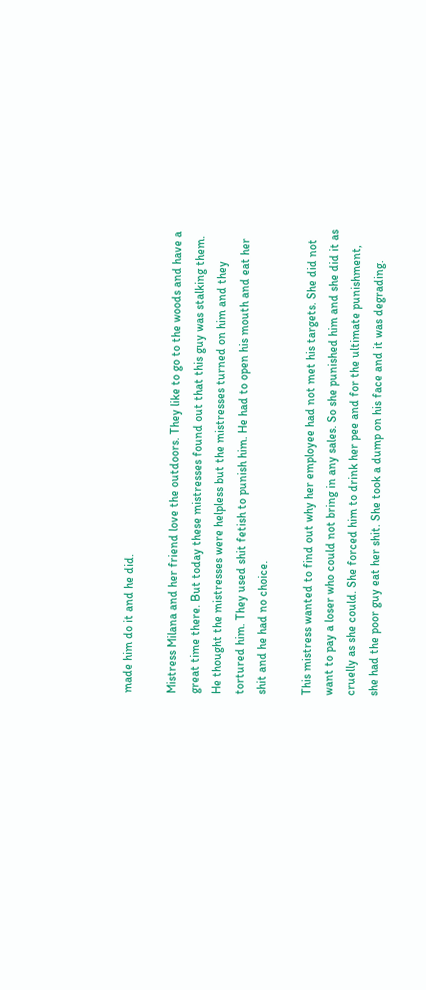made him do it and he did.

Mistress Milana and her friend love the outdoors. They like to go to the woods and have a great time there. But today these mistresses found out that this guy was stalking them. He thought the mistresses were helpless but the mistresses turned on him and they tortured him. They used shit fetish to punish him. He had to open his mouth and eat her shit and he had no choice.

This mistress wanted to find out why her employee had not met his targets. She did not want to pay a loser who could not bring in any sales. So she punished him and she did it as cruelly as she could. She forced him to drink her pee and for the ultimate punishment, she had the poor guy eat her shit. She took a dump on his face and it was degrading.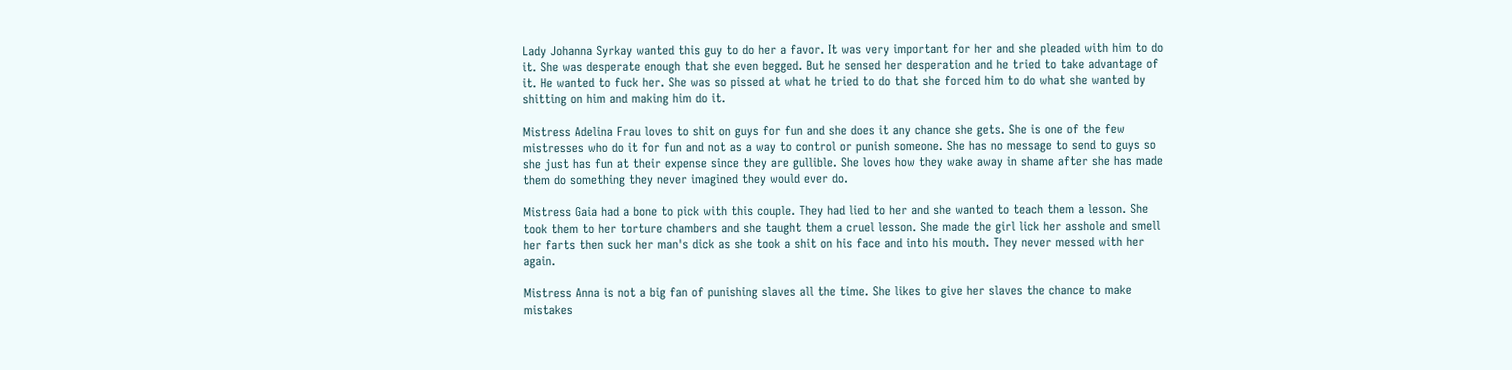Lady Johanna Syrkay wanted this guy to do her a favor. It was very important for her and she pleaded with him to do it. She was desperate enough that she even begged. But he sensed her desperation and he tried to take advantage of it. He wanted to fuck her. She was so pissed at what he tried to do that she forced him to do what she wanted by shitting on him and making him do it.

Mistress Adelina Frau loves to shit on guys for fun and she does it any chance she gets. She is one of the few mistresses who do it for fun and not as a way to control or punish someone. She has no message to send to guys so she just has fun at their expense since they are gullible. She loves how they wake away in shame after she has made them do something they never imagined they would ever do.

Mistress Gaia had a bone to pick with this couple. They had lied to her and she wanted to teach them a lesson. She took them to her torture chambers and she taught them a cruel lesson. She made the girl lick her asshole and smell her farts then suck her man's dick as she took a shit on his face and into his mouth. They never messed with her again.

Mistress Anna is not a big fan of punishing slaves all the time. She likes to give her slaves the chance to make mistakes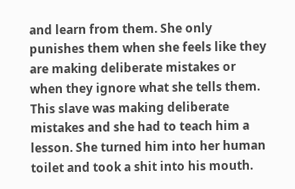and learn from them. She only punishes them when she feels like they are making deliberate mistakes or when they ignore what she tells them. This slave was making deliberate mistakes and she had to teach him a lesson. She turned him into her human toilet and took a shit into his mouth.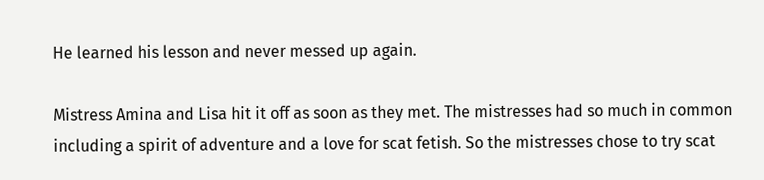He learned his lesson and never messed up again.

Mistress Amina and Lisa hit it off as soon as they met. The mistresses had so much in common including a spirit of adventure and a love for scat fetish. So the mistresses chose to try scat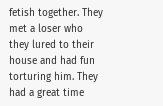fetish together. They met a loser who they lured to their house and had fun torturing him. They had a great time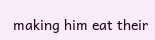making him eat their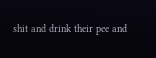shit and drink their pee and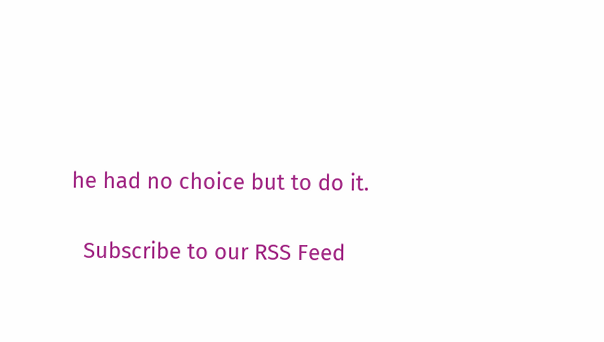he had no choice but to do it.

  Subscribe to our RSS Feed